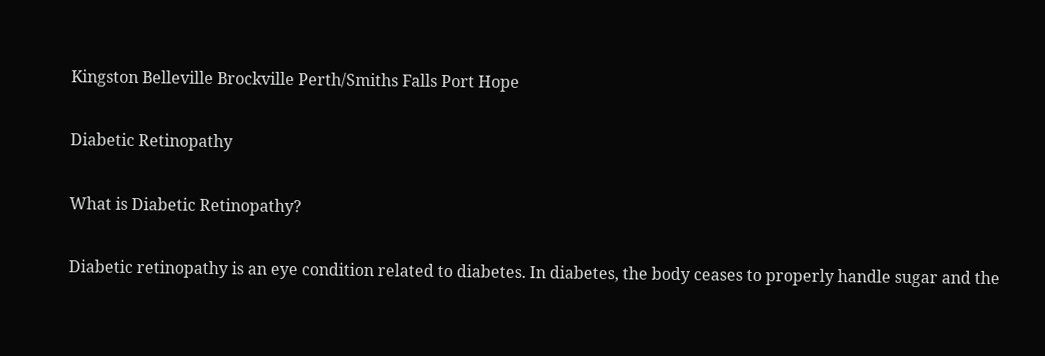Kingston Belleville Brockville Perth/Smiths Falls Port Hope

Diabetic Retinopathy

What is Diabetic Retinopathy?

Diabetic retinopathy is an eye condition related to diabetes. In diabetes, the body ceases to properly handle sugar and the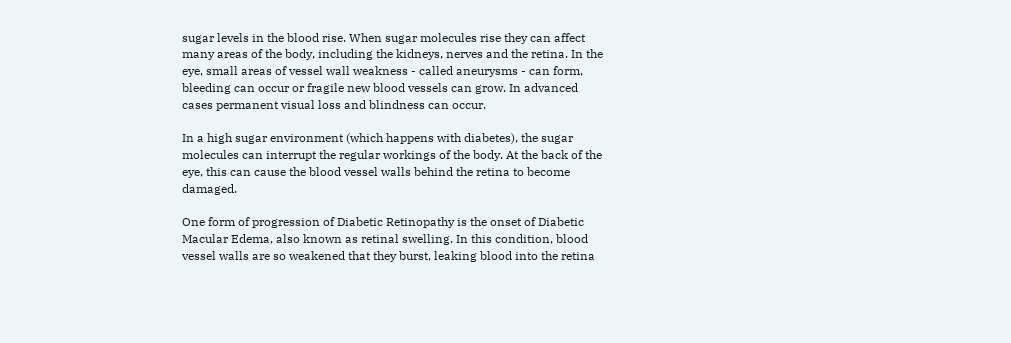sugar levels in the blood rise. When sugar molecules rise they can affect many areas of the body, including the kidneys, nerves and the retina. In the eye, small areas of vessel wall weakness - called aneurysms - can form, bleeding can occur or fragile new blood vessels can grow. In advanced cases permanent visual loss and blindness can occur.

In a high sugar environment (which happens with diabetes), the sugar molecules can interrupt the regular workings of the body. At the back of the eye, this can cause the blood vessel walls behind the retina to become damaged.

One form of progression of Diabetic Retinopathy is the onset of Diabetic Macular Edema, also known as retinal swelling. In this condition, blood vessel walls are so weakened that they burst, leaking blood into the retina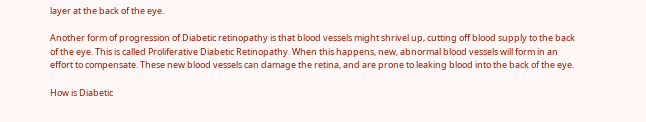layer at the back of the eye.

Another form of progression of Diabetic retinopathy is that blood vessels might shrivel up, cutting off blood supply to the back of the eye. This is called Proliferative Diabetic Retinopathy. When this happens, new, abnormal blood vessels will form in an effort to compensate. These new blood vessels can damage the retina, and are prone to leaking blood into the back of the eye.

How is Diabetic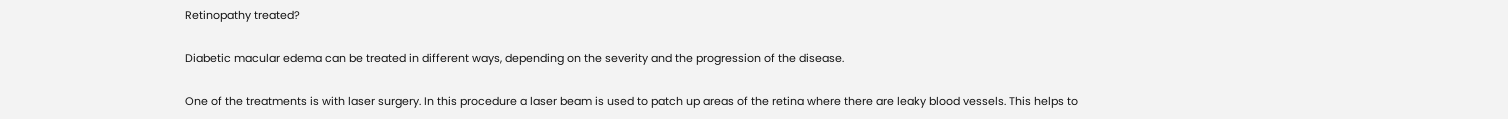Retinopathy treated?

Diabetic macular edema can be treated in different ways, depending on the severity and the progression of the disease.

One of the treatments is with laser surgery. In this procedure a laser beam is used to patch up areas of the retina where there are leaky blood vessels. This helps to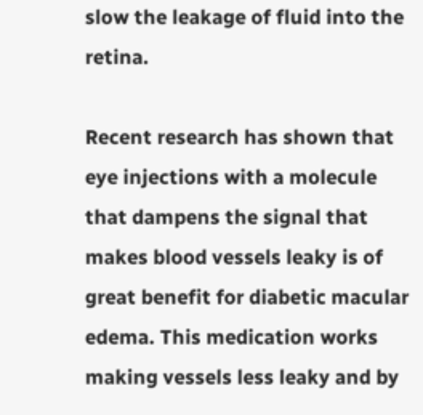slow the leakage of fluid into the retina.

Recent research has shown that eye injections with a molecule that dampens the signal that makes blood vessels leaky is of great benefit for diabetic macular edema. This medication works making vessels less leaky and by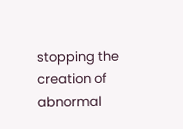stopping the creation of abnormal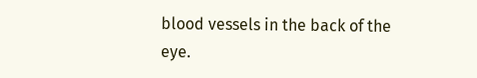blood vessels in the back of the eye.